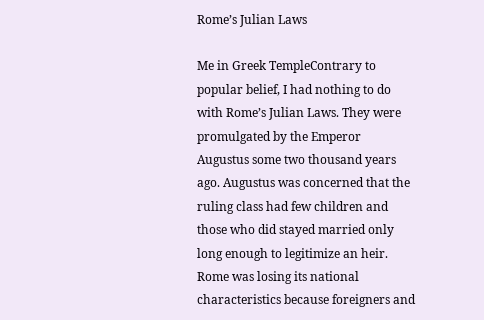Rome’s Julian Laws

Me in Greek TempleContrary to popular belief, I had nothing to do with Rome’s Julian Laws. They were promulgated by the Emperor Augustus some two thousand years ago. Augustus was concerned that the ruling class had few children and those who did stayed married only long enough to legitimize an heir. Rome was losing its national characteristics because foreigners and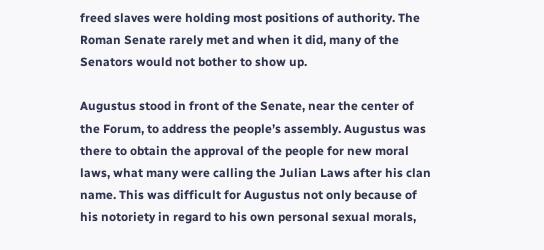freed slaves were holding most positions of authority. The Roman Senate rarely met and when it did, many of the Senators would not bother to show up.

Augustus stood in front of the Senate, near the center of the Forum, to address the people’s assembly. Augustus was there to obtain the approval of the people for new moral laws, what many were calling the Julian Laws after his clan name. This was difficult for Augustus not only because of his notoriety in regard to his own personal sexual morals,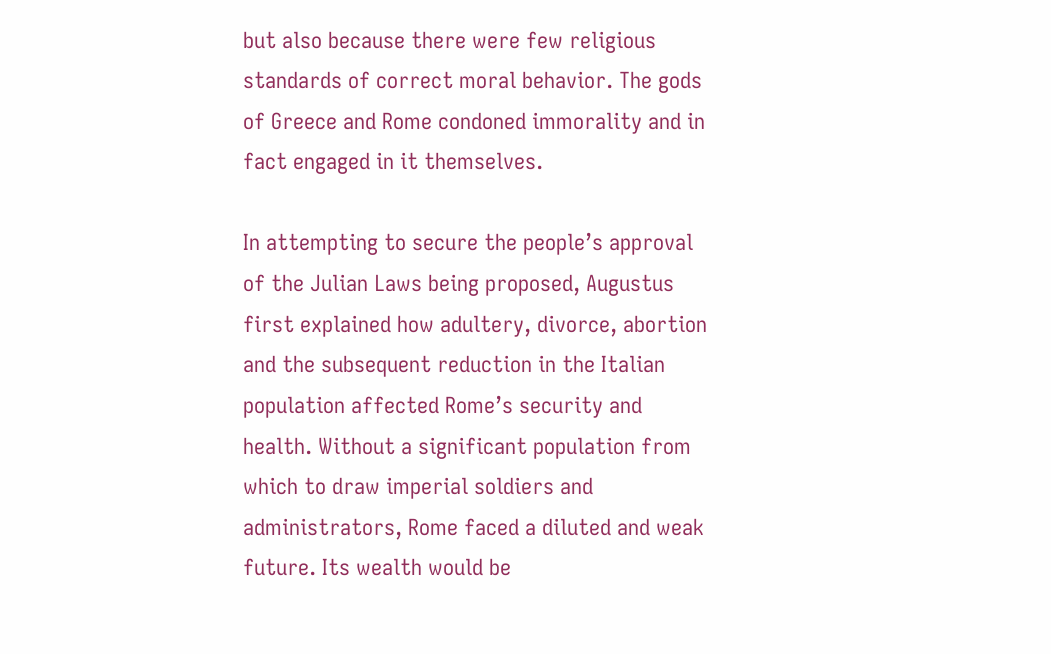but also because there were few religious standards of correct moral behavior. The gods of Greece and Rome condoned immorality and in fact engaged in it themselves.

In attempting to secure the people’s approval of the Julian Laws being proposed, Augustus first explained how adultery, divorce, abortion and the subsequent reduction in the Italian population affected Rome’s security and health. Without a significant population from which to draw imperial soldiers and administrators, Rome faced a diluted and weak future. Its wealth would be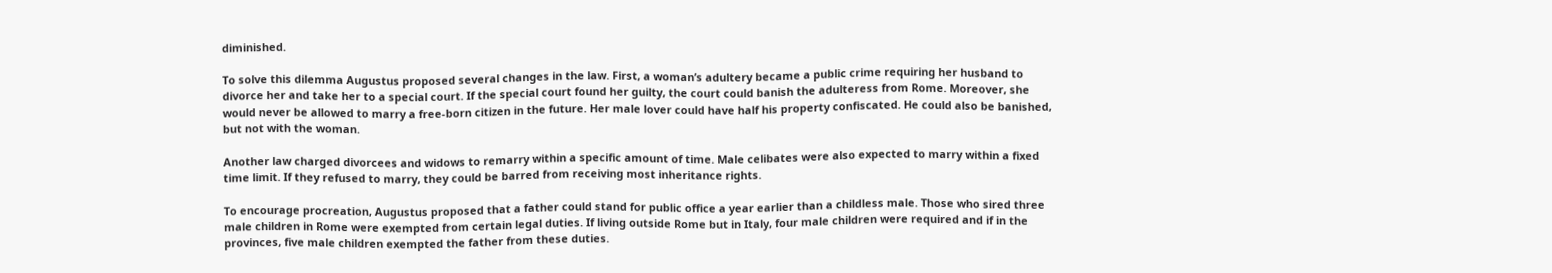diminished.

To solve this dilemma Augustus proposed several changes in the law. First, a woman’s adultery became a public crime requiring her husband to divorce her and take her to a special court. If the special court found her guilty, the court could banish the adulteress from Rome. Moreover, she would never be allowed to marry a free-born citizen in the future. Her male lover could have half his property confiscated. He could also be banished, but not with the woman.

Another law charged divorcees and widows to remarry within a specific amount of time. Male celibates were also expected to marry within a fixed time limit. If they refused to marry, they could be barred from receiving most inheritance rights.

To encourage procreation, Augustus proposed that a father could stand for public office a year earlier than a childless male. Those who sired three male children in Rome were exempted from certain legal duties. If living outside Rome but in Italy, four male children were required and if in the provinces, five male children exempted the father from these duties.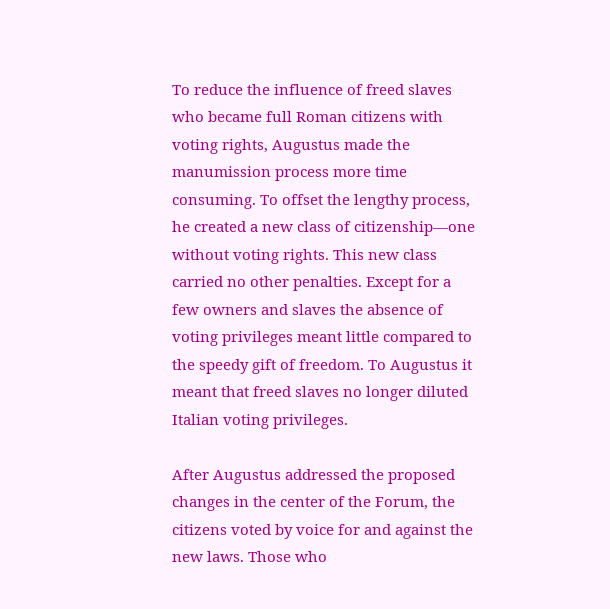To reduce the influence of freed slaves who became full Roman citizens with voting rights, Augustus made the manumission process more time consuming. To offset the lengthy process, he created a new class of citizenship—one without voting rights. This new class carried no other penalties. Except for a few owners and slaves the absence of voting privileges meant little compared to the speedy gift of freedom. To Augustus it meant that freed slaves no longer diluted Italian voting privileges.

After Augustus addressed the proposed changes in the center of the Forum, the citizens voted by voice for and against the new laws. Those who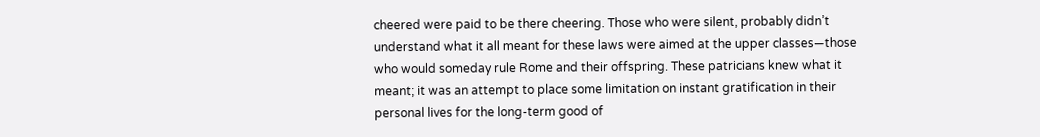cheered were paid to be there cheering. Those who were silent, probably didn’t understand what it all meant for these laws were aimed at the upper classes—those who would someday rule Rome and their offspring. These patricians knew what it meant; it was an attempt to place some limitation on instant gratification in their personal lives for the long-term good of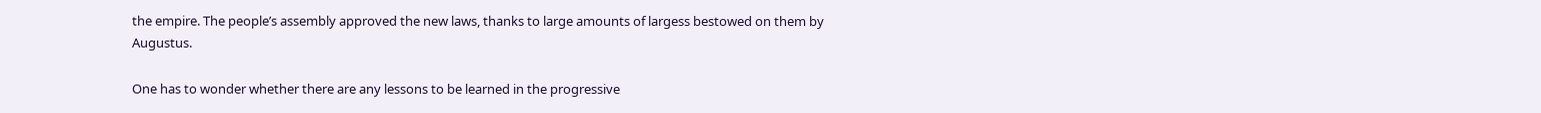the empire. The people’s assembly approved the new laws, thanks to large amounts of largess bestowed on them by Augustus.

One has to wonder whether there are any lessons to be learned in the progressive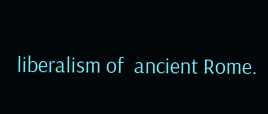liberalism of  ancient Rome.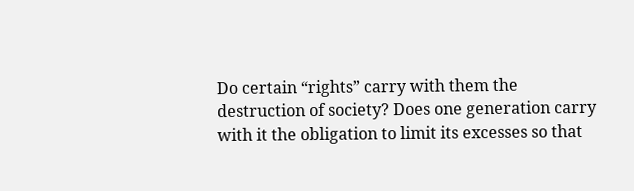Do certain “rights” carry with them the destruction of society? Does one generation carry with it the obligation to limit its excesses so that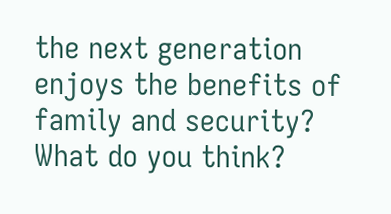the next generation enjoys the benefits of family and security? What do you think?